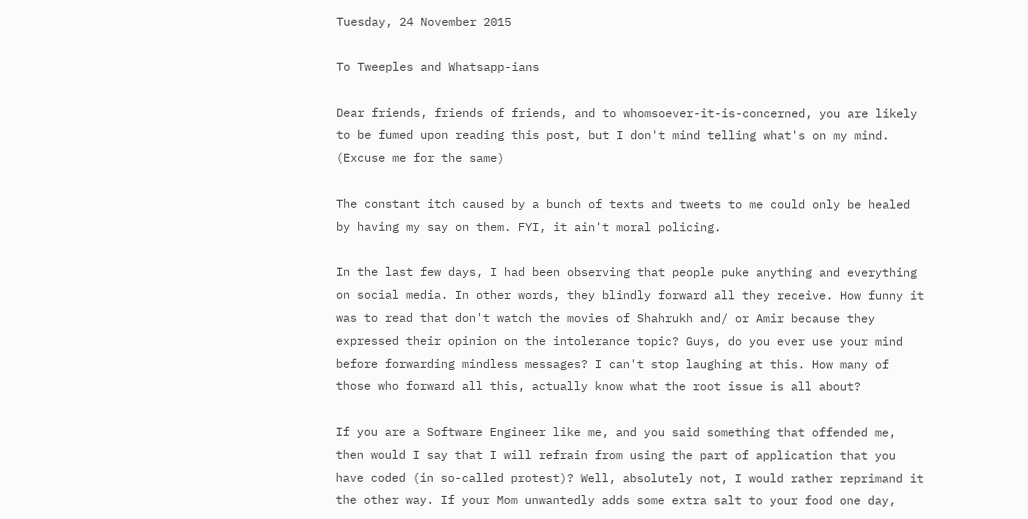Tuesday, 24 November 2015

To Tweeples and Whatsapp-ians

Dear friends, friends of friends, and to whomsoever-it-is-concerned, you are likely to be fumed upon reading this post, but I don't mind telling what's on my mind. (Excuse me for the same)

The constant itch caused by a bunch of texts and tweets to me could only be healed by having my say on them. FYI, it ain't moral policing.

In the last few days, I had been observing that people puke anything and everything on social media. In other words, they blindly forward all they receive. How funny it was to read that don't watch the movies of Shahrukh and/ or Amir because they expressed their opinion on the intolerance topic? Guys, do you ever use your mind before forwarding mindless messages? I can't stop laughing at this. How many of those who forward all this, actually know what the root issue is all about?

If you are a Software Engineer like me, and you said something that offended me, then would I say that I will refrain from using the part of application that you have coded (in so-called protest)? Well, absolutely not, I would rather reprimand it the other way. If your Mom unwantedly adds some extra salt to your food one day,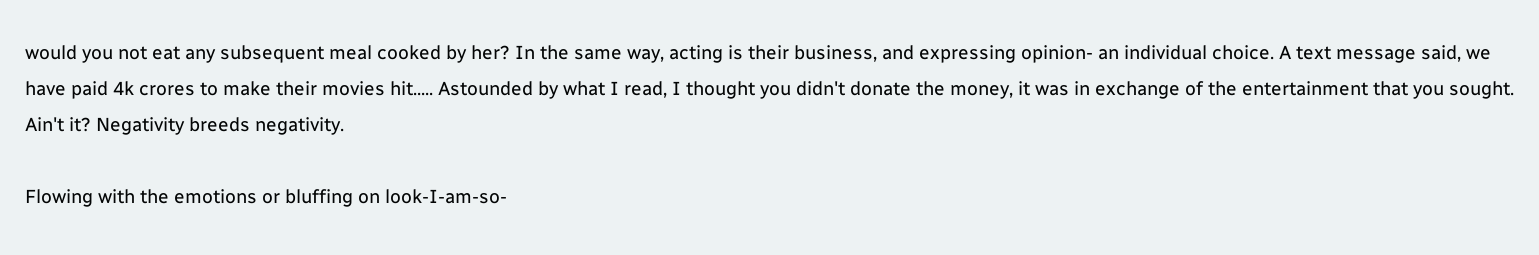would you not eat any subsequent meal cooked by her? In the same way, acting is their business, and expressing opinion- an individual choice. A text message said, we have paid 4k crores to make their movies hit..... Astounded by what I read, I thought you didn't donate the money, it was in exchange of the entertainment that you sought. Ain't it? Negativity breeds negativity.

Flowing with the emotions or bluffing on look-I-am-so-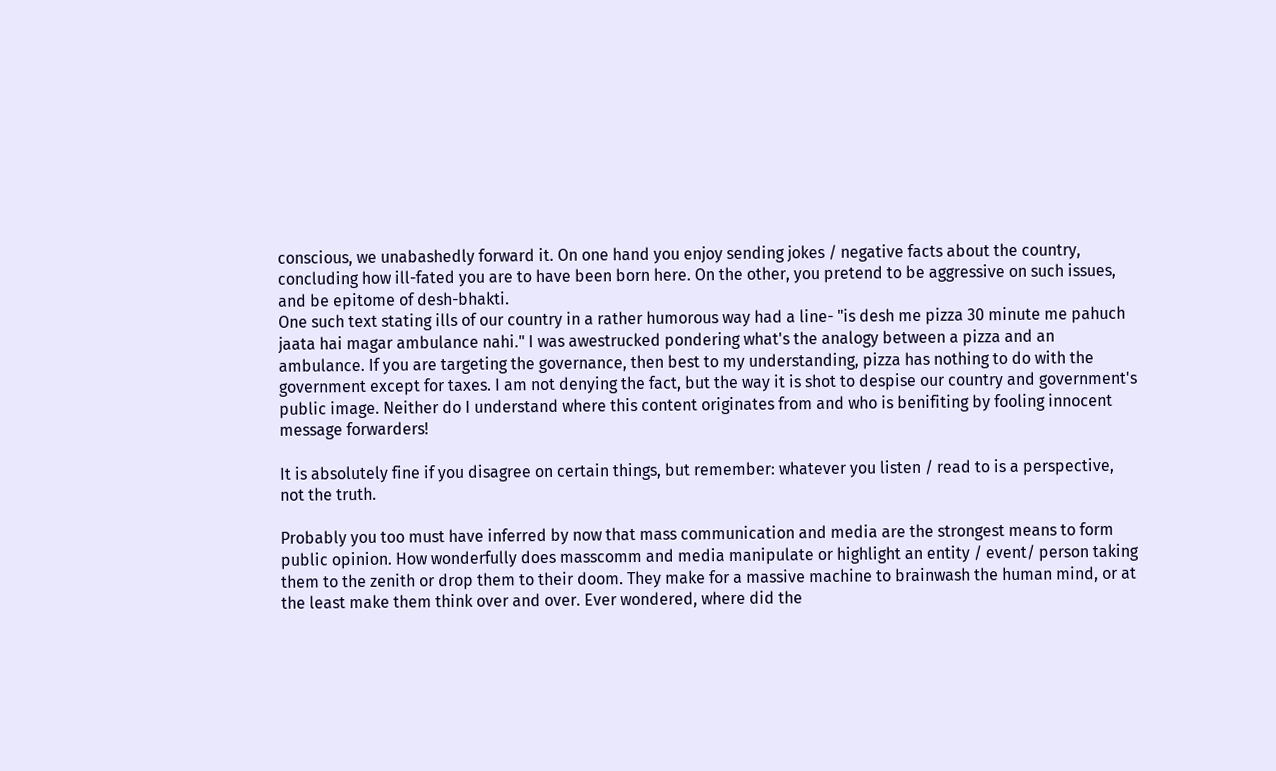conscious, we unabashedly forward it. On one hand you enjoy sending jokes / negative facts about the country, concluding how ill-fated you are to have been born here. On the other, you pretend to be aggressive on such issues, and be epitome of desh-bhakti.
One such text stating ills of our country in a rather humorous way had a line- "is desh me pizza 30 minute me pahuch jaata hai magar ambulance nahi." I was awestrucked pondering what's the analogy between a pizza and an ambulance. If you are targeting the governance, then best to my understanding, pizza has nothing to do with the government except for taxes. I am not denying the fact, but the way it is shot to despise our country and government's public image. Neither do I understand where this content originates from and who is benifiting by fooling innocent message forwarders!

It is absolutely fine if you disagree on certain things, but remember: whatever you listen / read to is a perspective, not the truth.

Probably you too must have inferred by now that mass communication and media are the strongest means to form public opinion. How wonderfully does masscomm and media manipulate or highlight an entity / event/ person taking them to the zenith or drop them to their doom. They make for a massive machine to brainwash the human mind, or at the least make them think over and over. Ever wondered, where did the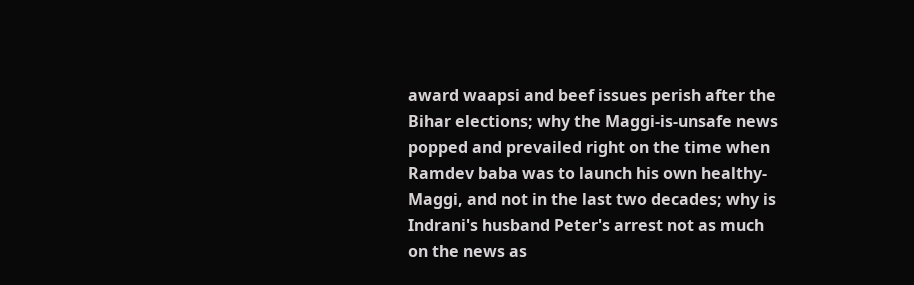award waapsi and beef issues perish after the Bihar elections; why the Maggi-is-unsafe news popped and prevailed right on the time when Ramdev baba was to launch his own healthy-Maggi, and not in the last two decades; why is Indrani's husband Peter's arrest not as much on the news as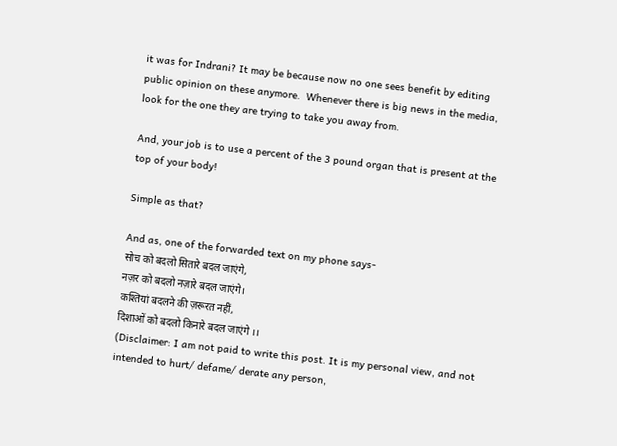it was for Indrani? It may be because now no one sees benefit by editing public opinion on these anymore.  Whenever there is big news in the media, look for the one they are trying to take you away from.

And, your job is to use a percent of the 3 pound organ that is present at the top of your body!

Simple as that?

And as, one of the forwarded text on my phone says-
सोच को बदलो सितारे बदल जाएंगे,
नज़र को बदलो नज़ारे बदल जाएंगे।
कश्तियां बदलने की ज़रूरत नहीं,
दिशाओं को बदलो किनारे बदल जाएंगे ।।
(Disclaimer: I am not paid to write this post. It is my personal view, and not intended to hurt/ defame/ derate any person,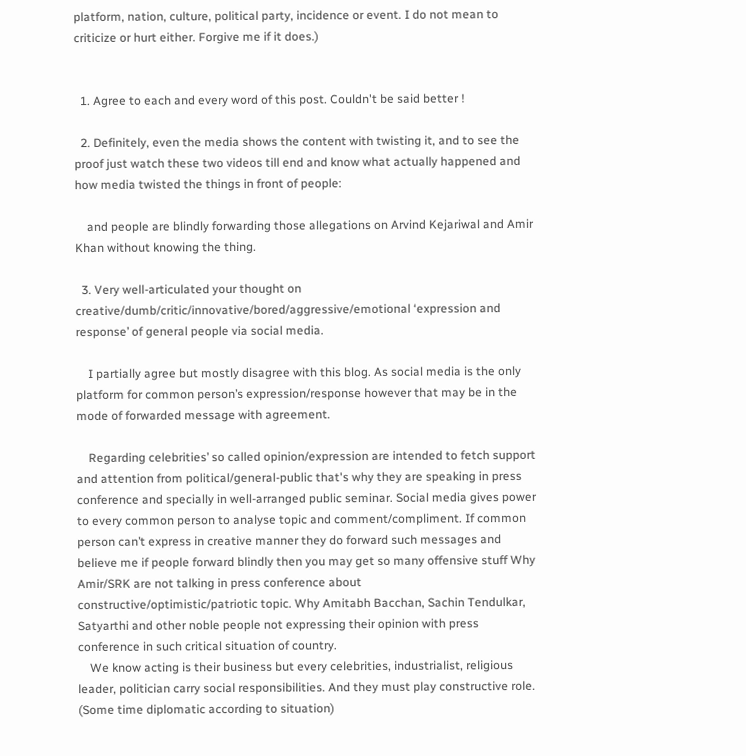platform, nation, culture, political party, incidence or event. I do not mean to criticize or hurt either. Forgive me if it does.)


  1. Agree to each and every word of this post. Couldn't be said better !

  2. Definitely, even the media shows the content with twisting it, and to see the proof just watch these two videos till end and know what actually happened and how media twisted the things in front of people:

    and people are blindly forwarding those allegations on Arvind Kejariwal and Amir Khan without knowing the thing.

  3. Very well-articulated your thought on creative/dumb/critic/innovative/bored/aggressive/emotional ‘expression and response’ of general people via social media.

    I partially agree but mostly disagree with this blog. As social media is the only platform for common person’s expression/response however that may be in the mode of forwarded message with agreement.

    Regarding celebrities’ so called opinion/expression are intended to fetch support and attention from political/general-public that's why they are speaking in press conference and specially in well-arranged public seminar. Social media gives power to every common person to analyse topic and comment/compliment. If common person can’t express in creative manner they do forward such messages and believe me if people forward blindly then you may get so many offensive stuff Why Amir/SRK are not talking in press conference about constructive/optimistic/patriotic topic. Why Amitabh Bacchan, Sachin Tendulkar, Satyarthi and other noble people not expressing their opinion with press conference in such critical situation of country.
    We know acting is their business but every celebrities, industrialist, religious leader, politician carry social responsibilities. And they must play constructive role. (Some time diplomatic according to situation)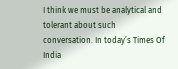I think we must be analytical and tolerant about such conversation. In today’s Times Of India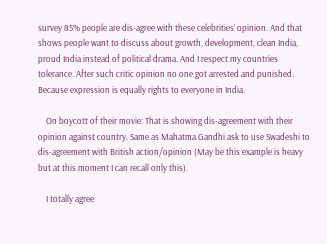survey 85% people are dis-agree with these celebrities’ opinion. And that shows people want to discuss about growth, development, clean India, proud India instead of political drama. And I respect my countries tolerance. After such critic opinion no one got arrested and punished. Because expression is equally rights to everyone in India.

    On boycott of their movie: That is showing dis-agreement with their opinion against country. Same as Mahatma Gandhi ask to use Swadeshi to dis-agreement with British action/opinion (May be this example is heavy but at this moment I can recall only this).

    I totally agree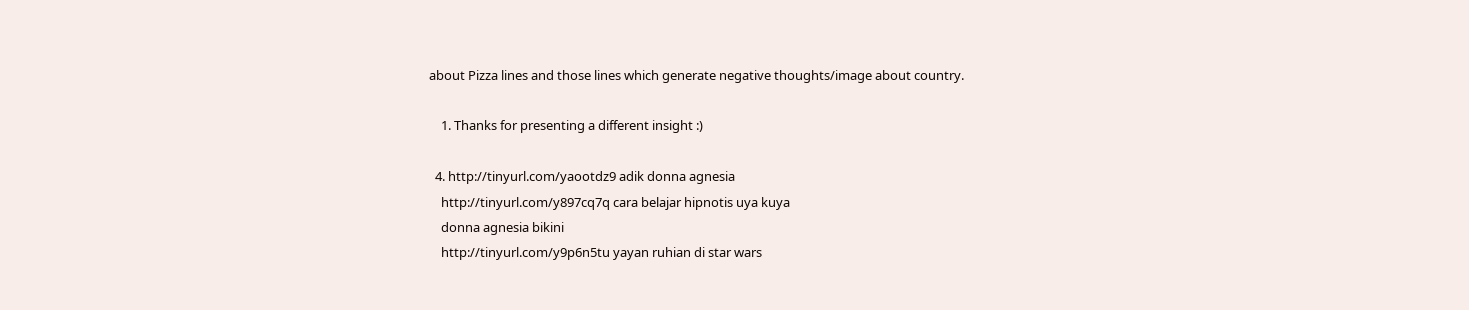about Pizza lines and those lines which generate negative thoughts/image about country.

    1. Thanks for presenting a different insight :)

  4. http://tinyurl.com/yaootdz9 adik donna agnesia
    http://tinyurl.com/y897cq7q cara belajar hipnotis uya kuya
    donna agnesia bikini
    http://tinyurl.com/y9p6n5tu yayan ruhian di star wars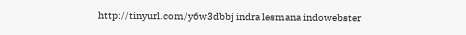http://tinyurl.com/y6w3dbbj indra lesmana indowebster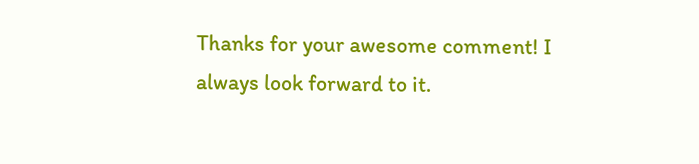Thanks for your awesome comment! I always look forward to it.